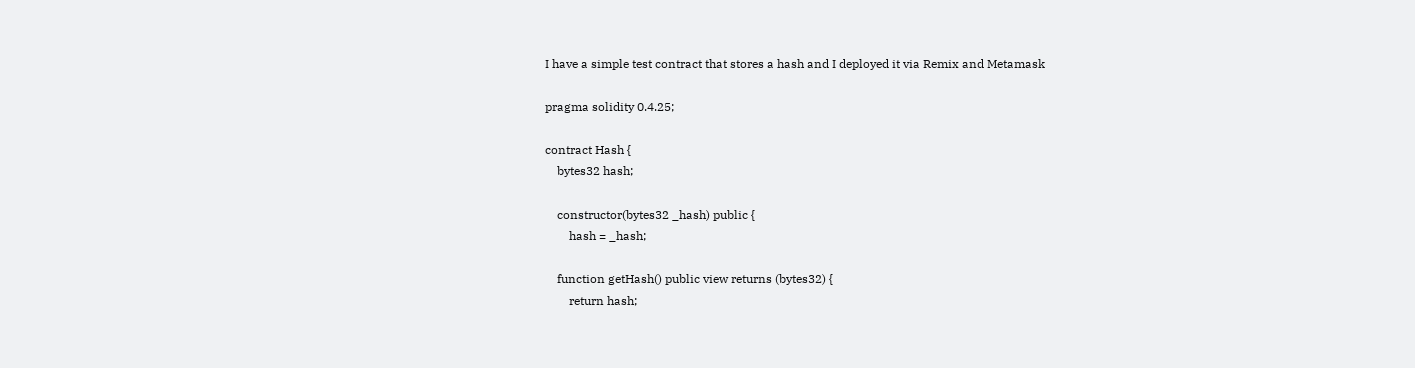I have a simple test contract that stores a hash and I deployed it via Remix and Metamask

pragma solidity 0.4.25;

contract Hash {
    bytes32 hash;

    constructor(bytes32 _hash) public {
        hash = _hash;

    function getHash() public view returns (bytes32) {
        return hash;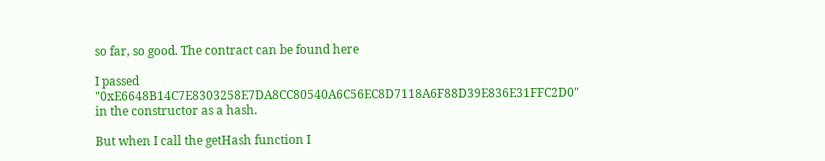so far, so good. The contract can be found here

I passed "0xE6648B14C7E8303258E7DA8CC80540A6C56EC8D7118A6F88D39E836E31FFC2D0" in the constructor as a hash.

But when I call the getHash function I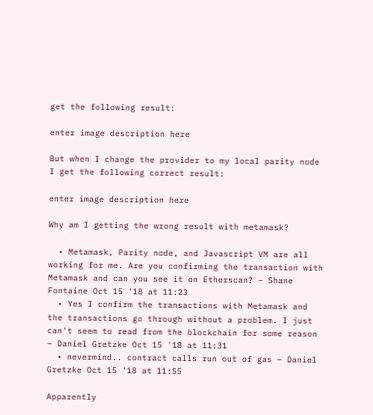get the following result:

enter image description here

But when I change the provider to my local parity node I get the following correct result:

enter image description here

Why am I getting the wrong result with metamask?

  • Metamask, Parity node, and Javascript VM are all working for me. Are you confirming the transaction with Metamask and can you see it on Etherscan? – Shane Fontaine Oct 15 '18 at 11:23
  • Yes I confirm the transactions with Metamask and the transactions go through without a problem. I just can't seem to read from the blockchain for some reason – Daniel Gretzke Oct 15 '18 at 11:31
  • nevermind.. contract calls run out of gas – Daniel Gretzke Oct 15 '18 at 11:55

Apparently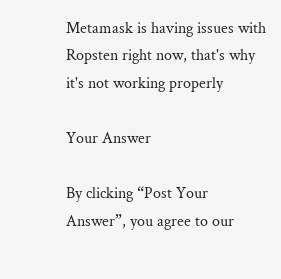Metamask is having issues with Ropsten right now, that's why it's not working properly

Your Answer

By clicking “Post Your Answer”, you agree to our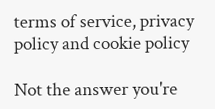terms of service, privacy policy and cookie policy

Not the answer you're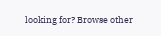looking for? Browse other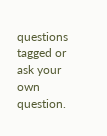questions tagged or ask your own question.